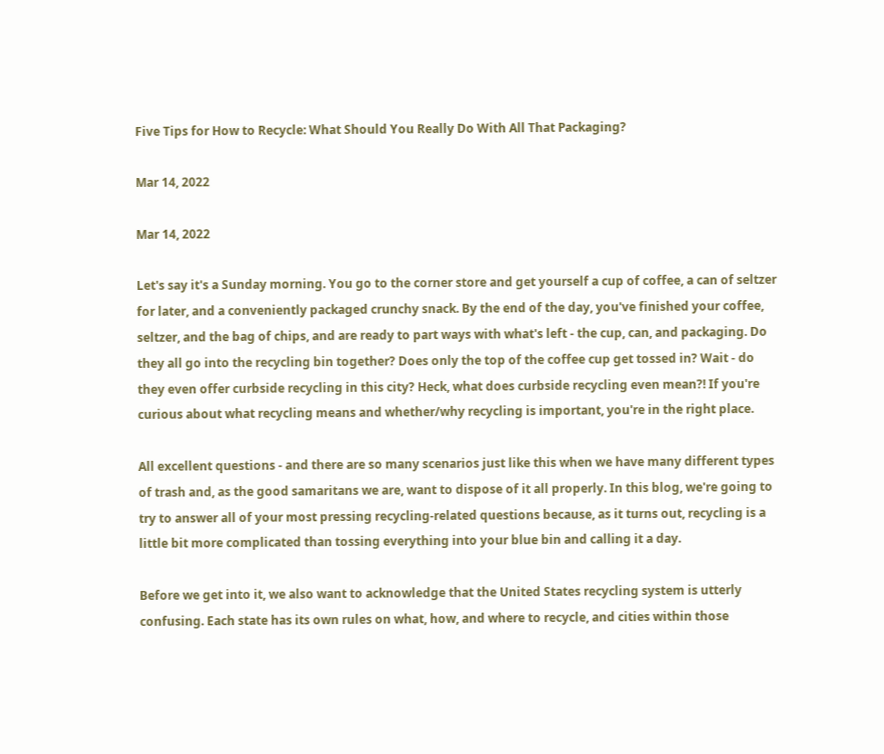Five Tips for How to Recycle: What Should You Really Do With All That Packaging?

Mar 14, 2022

Mar 14, 2022

Let's say it's a Sunday morning. You go to the corner store and get yourself a cup of coffee, a can of seltzer for later, and a conveniently packaged crunchy snack. By the end of the day, you've finished your coffee, seltzer, and the bag of chips, and are ready to part ways with what's left - the cup, can, and packaging. Do they all go into the recycling bin together? Does only the top of the coffee cup get tossed in? Wait - do they even offer curbside recycling in this city? Heck, what does curbside recycling even mean?! If you're curious about what recycling means and whether/why recycling is important, you're in the right place.

All excellent questions - and there are so many scenarios just like this when we have many different types of trash and, as the good samaritans we are, want to dispose of it all properly. In this blog, we're going to try to answer all of your most pressing recycling-related questions because, as it turns out, recycling is a little bit more complicated than tossing everything into your blue bin and calling it a day.

Before we get into it, we also want to acknowledge that the United States recycling system is utterly confusing. Each state has its own rules on what, how, and where to recycle, and cities within those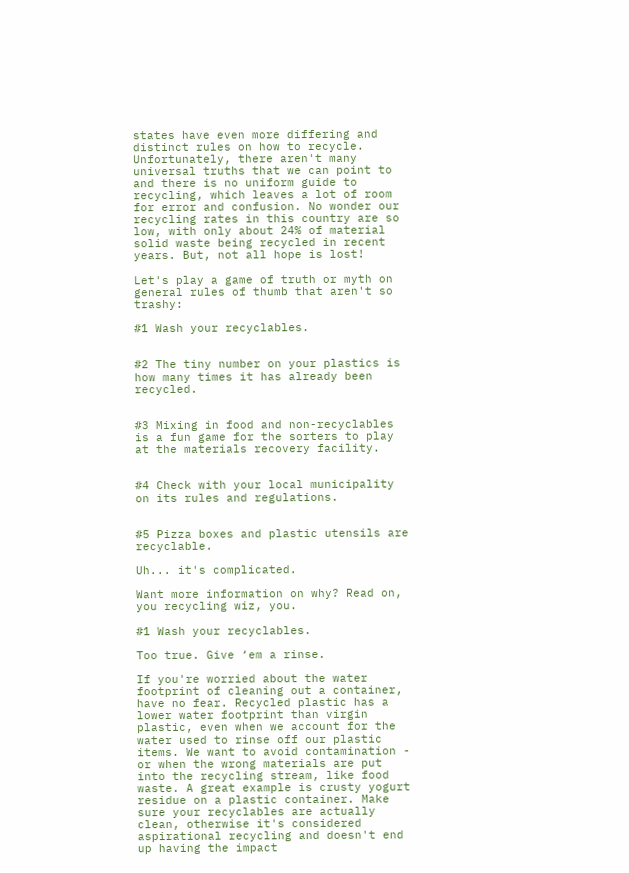states have even more differing and distinct rules on how to recycle. Unfortunately, there aren't many universal truths that we can point to and there is no uniform guide to recycling, which leaves a lot of room for error and confusion. No wonder our recycling rates in this country are so low, with only about 24% of material solid waste being recycled in recent years. But, not all hope is lost!

Let's play a game of truth or myth on general rules of thumb that aren't so trashy:

#1 Wash your recyclables.


#2 The tiny number on your plastics is how many times it has already been recycled.


#3 Mixing in food and non-recyclables is a fun game for the sorters to play at the materials recovery facility.


#4 Check with your local municipality on its rules and regulations.


#5 Pizza boxes and plastic utensils are recyclable.

Uh... it's complicated.

Want more information on why? Read on, you recycling wiz, you.

#1 Wash your recyclables.

Too true. Give ‘em a rinse.

If you're worried about the water footprint of cleaning out a container, have no fear. Recycled plastic has a lower water footprint than virgin plastic, even when we account for the water used to rinse off our plastic items. We want to avoid contamination - or when the wrong materials are put into the recycling stream, like food waste. A great example is crusty yogurt residue on a plastic container. Make sure your recyclables are actually clean, otherwise it's considered aspirational recycling and doesn't end up having the impact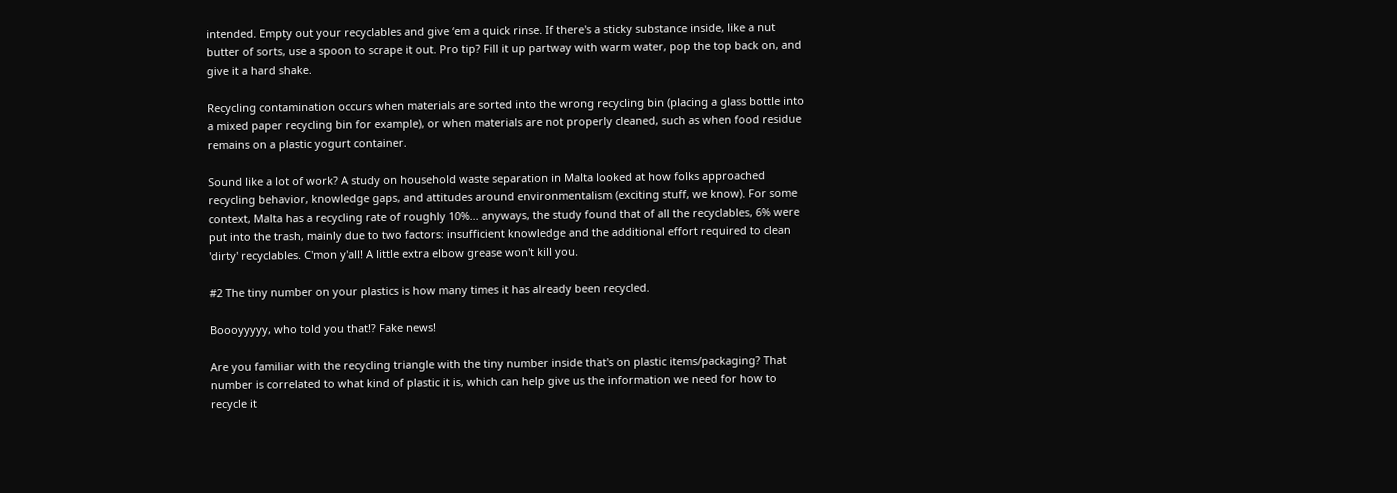intended. Empty out your recyclables and give ‘em a quick rinse. If there's a sticky substance inside, like a nut butter of sorts, use a spoon to scrape it out. Pro tip? Fill it up partway with warm water, pop the top back on, and give it a hard shake.

Recycling contamination occurs when materials are sorted into the wrong recycling bin (placing a glass bottle into a mixed paper recycling bin for example), or when materials are not properly cleaned, such as when food residue remains on a plastic yogurt container.

Sound like a lot of work? A study on household waste separation in Malta looked at how folks approached recycling behavior, knowledge gaps, and attitudes around environmentalism (exciting stuff, we know). For some context, Malta has a recycling rate of roughly 10%... anyways, the study found that of all the recyclables, 6% were put into the trash, mainly due to two factors: insufficient knowledge and the additional effort required to clean 'dirty' recyclables. C'mon y'all! A little extra elbow grease won't kill you.

#2 The tiny number on your plastics is how many times it has already been recycled.

Boooyyyyy, who told you that!? Fake news!

Are you familiar with the recycling triangle with the tiny number inside that's on plastic items/packaging? That number is correlated to what kind of plastic it is, which can help give us the information we need for how to recycle it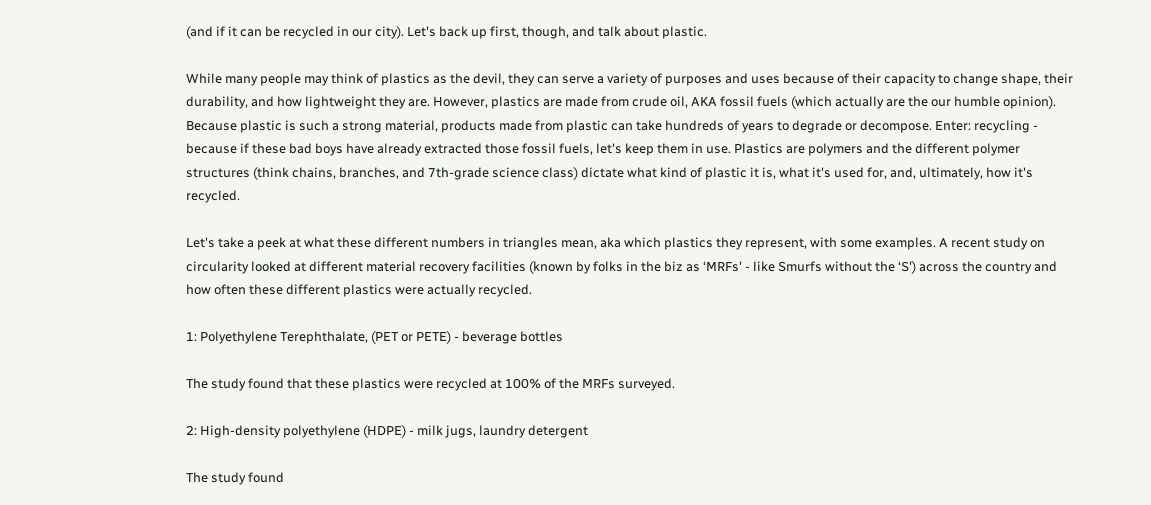(and if it can be recycled in our city). Let's back up first, though, and talk about plastic.

While many people may think of plastics as the devil, they can serve a variety of purposes and uses because of their capacity to change shape, their durability, and how lightweight they are. However, plastics are made from crude oil, AKA fossil fuels (which actually are the our humble opinion). Because plastic is such a strong material, products made from plastic can take hundreds of years to degrade or decompose. Enter: recycling - because if these bad boys have already extracted those fossil fuels, let's keep them in use. Plastics are polymers and the different polymer structures (think chains, branches, and 7th-grade science class) dictate what kind of plastic it is, what it's used for, and, ultimately, how it's recycled.

Let's take a peek at what these different numbers in triangles mean, aka which plastics they represent, with some examples. A recent study on circularity looked at different material recovery facilities (known by folks in the biz as ‘MRFs' - like Smurfs without the ‘S') across the country and how often these different plastics were actually recycled.

1: Polyethylene Terephthalate, (PET or PETE) - beverage bottles

The study found that these plastics were recycled at 100% of the MRFs surveyed.

2: High-density polyethylene (HDPE) - milk jugs, laundry detergent

The study found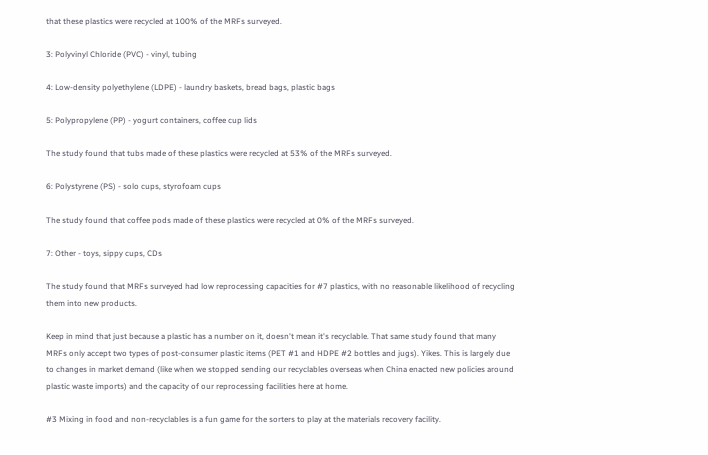that these plastics were recycled at 100% of the MRFs surveyed.

3: Polyvinyl Chloride (PVC) - vinyl, tubing

4: Low-density polyethylene (LDPE) - laundry baskets, bread bags, plastic bags

5: Polypropylene (PP) - yogurt containers, coffee cup lids

The study found that tubs made of these plastics were recycled at 53% of the MRFs surveyed.

6: Polystyrene (PS) - solo cups, styrofoam cups

The study found that coffee pods made of these plastics were recycled at 0% of the MRFs surveyed.

7: Other - toys, sippy cups, CDs

The study found that MRFs surveyed had low reprocessing capacities for #7 plastics, with no reasonable likelihood of recycling them into new products.

Keep in mind that just because a plastic has a number on it, doesn't mean it's recyclable. That same study found that many MRFs only accept two types of post-consumer plastic items (PET #1 and HDPE #2 bottles and jugs). Yikes. This is largely due to changes in market demand (like when we stopped sending our recyclables overseas when China enacted new policies around plastic waste imports) and the capacity of our reprocessing facilities here at home.

#3 Mixing in food and non-recyclables is a fun game for the sorters to play at the materials recovery facility.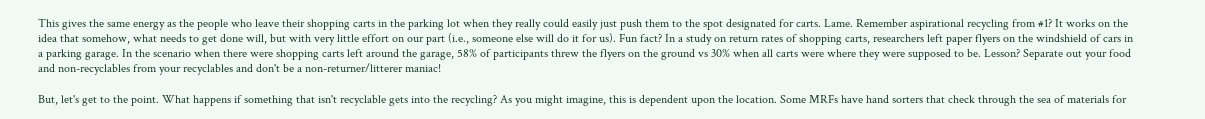This gives the same energy as the people who leave their shopping carts in the parking lot when they really could easily just push them to the spot designated for carts. Lame. Remember aspirational recycling from #1? It works on the idea that somehow, what needs to get done will, but with very little effort on our part (i.e., someone else will do it for us). Fun fact? In a study on return rates of shopping carts, researchers left paper flyers on the windshield of cars in a parking garage. In the scenario when there were shopping carts left around the garage, 58% of participants threw the flyers on the ground vs 30% when all carts were where they were supposed to be. Lesson? Separate out your food and non-recyclables from your recyclables and don't be a non-returner/litterer maniac!

But, let's get to the point. What happens if something that isn't recyclable gets into the recycling? As you might imagine, this is dependent upon the location. Some MRFs have hand sorters that check through the sea of materials for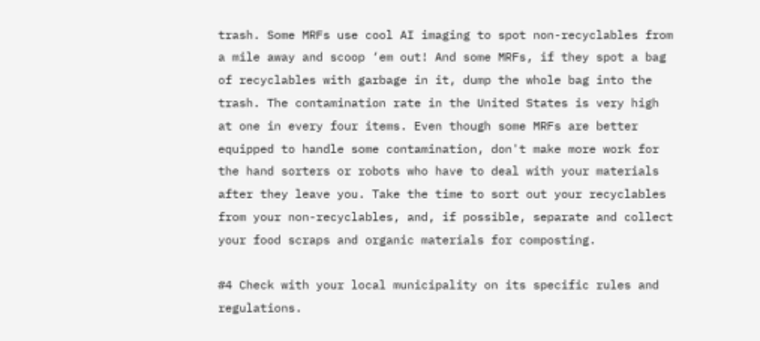trash. Some MRFs use cool AI imaging to spot non-recyclables from a mile away and scoop ‘em out! And some MRFs, if they spot a bag of recyclables with garbage in it, dump the whole bag into the trash. The contamination rate in the United States is very high at one in every four items. Even though some MRFs are better equipped to handle some contamination, don't make more work for the hand sorters or robots who have to deal with your materials after they leave you. Take the time to sort out your recyclables from your non-recyclables, and, if possible, separate and collect your food scraps and organic materials for composting.

#4 Check with your local municipality on its specific rules and regulations.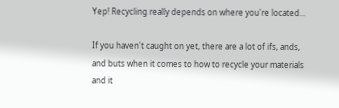Yep! Recycling really depends on where you're located...

If you haven't caught on yet, there are a lot of ifs, ands, and buts when it comes to how to recycle your materials and it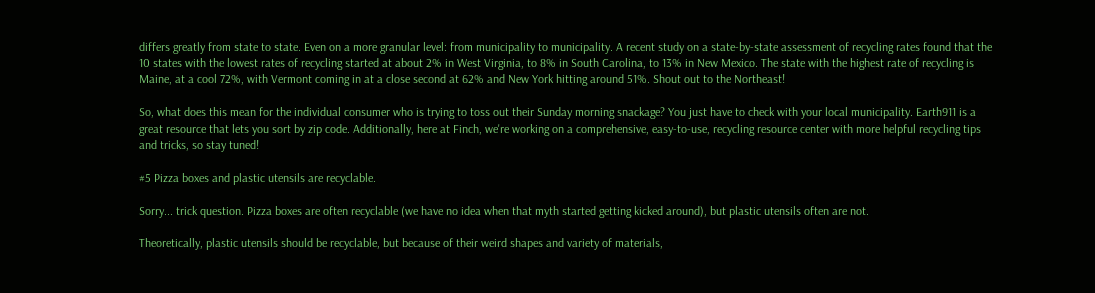differs greatly from state to state. Even on a more granular level: from municipality to municipality. A recent study on a state-by-state assessment of recycling rates found that the 10 states with the lowest rates of recycling started at about 2% in West Virginia, to 8% in South Carolina, to 13% in New Mexico. The state with the highest rate of recycling is Maine, at a cool 72%, with Vermont coming in at a close second at 62% and New York hitting around 51%. Shout out to the Northeast!

So, what does this mean for the individual consumer who is trying to toss out their Sunday morning snackage? You just have to check with your local municipality. Earth911 is a great resource that lets you sort by zip code. Additionally, here at Finch, we're working on a comprehensive, easy-to-use, recycling resource center with more helpful recycling tips and tricks, so stay tuned!

#5 Pizza boxes and plastic utensils are recyclable.

Sorry... trick question. Pizza boxes are often recyclable (we have no idea when that myth started getting kicked around), but plastic utensils often are not.

Theoretically, plastic utensils should be recyclable, but because of their weird shapes and variety of materials,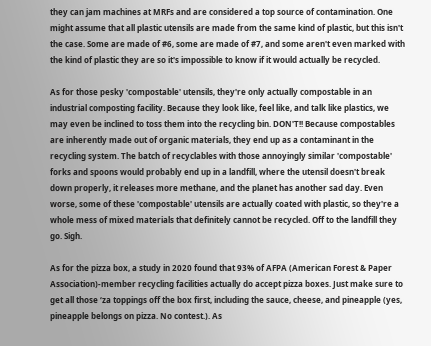they can jam machines at MRFs and are considered a top source of contamination. One might assume that all plastic utensils are made from the same kind of plastic, but this isn't the case. Some are made of #6, some are made of #7, and some aren't even marked with the kind of plastic they are so it's impossible to know if it would actually be recycled.

As for those pesky 'compostable' utensils, they're only actually compostable in an industrial composting facility. Because they look like, feel like, and talk like plastics, we may even be inclined to toss them into the recycling bin. DON'T!! Because compostables are inherently made out of organic materials, they end up as a contaminant in the recycling system. The batch of recyclables with those annoyingly similar 'compostable' forks and spoons would probably end up in a landfill, where the utensil doesn't break down properly, it releases more methane, and the planet has another sad day. Even worse, some of these 'compostable' utensils are actually coated with plastic, so they're a whole mess of mixed materials that definitely cannot be recycled. Off to the landfill they go. Sigh.

As for the pizza box, a study in 2020 found that 93% of AFPA (American Forest & Paper Association)-member recycling facilities actually do accept pizza boxes. Just make sure to get all those ‘za toppings off the box first, including the sauce, cheese, and pineapple (yes, pineapple belongs on pizza. No contest.). As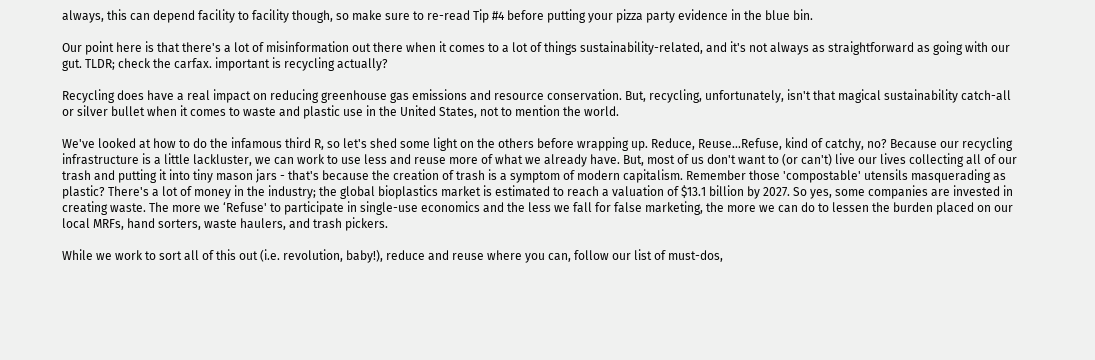always, this can depend facility to facility though, so make sure to re-read Tip #4 before putting your pizza party evidence in the blue bin.

Our point here is that there's a lot of misinformation out there when it comes to a lot of things sustainability-related, and it's not always as straightforward as going with our gut. TLDR; check the carfax. important is recycling actually?

Recycling does have a real impact on reducing greenhouse gas emissions and resource conservation. But, recycling, unfortunately, isn't that magical sustainability catch-all or silver bullet when it comes to waste and plastic use in the United States, not to mention the world.

We've looked at how to do the infamous third R, so let's shed some light on the others before wrapping up. Reduce, Reuse...Refuse, kind of catchy, no? Because our recycling infrastructure is a little lackluster, we can work to use less and reuse more of what we already have. But, most of us don't want to (or can't) live our lives collecting all of our trash and putting it into tiny mason jars - that's because the creation of trash is a symptom of modern capitalism. Remember those 'compostable' utensils masquerading as plastic? There's a lot of money in the industry; the global bioplastics market is estimated to reach a valuation of $13.1 billion by 2027. So yes, some companies are invested in creating waste. The more we ‘Refuse' to participate in single-use economics and the less we fall for false marketing, the more we can do to lessen the burden placed on our local MRFs, hand sorters, waste haulers, and trash pickers.

While we work to sort all of this out (i.e. revolution, baby!), reduce and reuse where you can, follow our list of must-dos,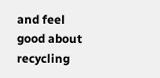and feel good about recycling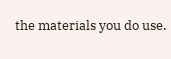the materials you do use.